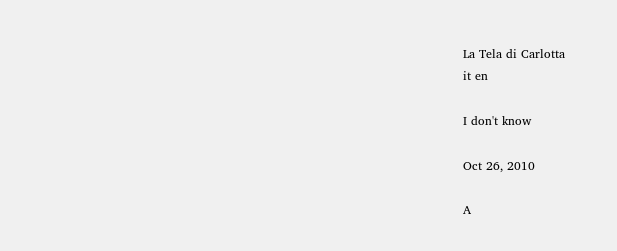La Tela di Carlotta
it en

I don't know

Oct 26, 2010

A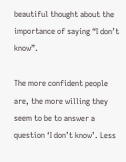beautiful thought about the importance of saying “I don’t know”.

The more confident people are, the more willing they seem to be to answer a question ‘I don’t know’. Less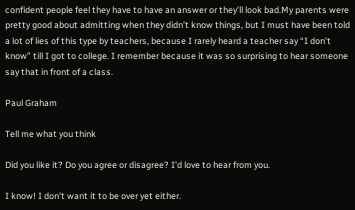confident people feel they have to have an answer or they’ll look bad.My parents were pretty good about admitting when they didn’t know things, but I must have been told a lot of lies of this type by teachers, because I rarely heard a teacher say “I don’t know” till I got to college. I remember because it was so surprising to hear someone say that in front of a class.

Paul Graham

Tell me what you think

Did you like it? Do you agree or disagree? I'd love to hear from you.

I know! I don't want it to be over yet either.